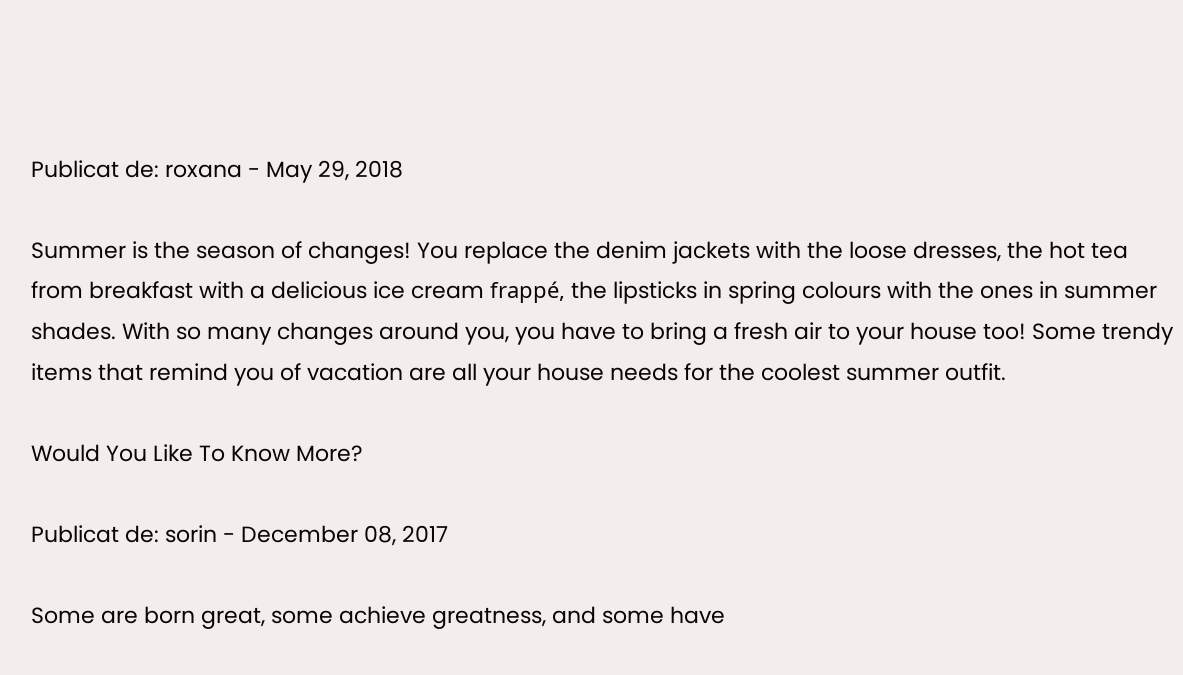Publicat de: roxana - May 29, 2018

Summer is the season of changes! You replace the denim jackets with the loose dresses, the hot tea from breakfast with a delicious ice cream frappé, the lipsticks in spring colours with the ones in summer shades. With so many changes around you, you have to bring a fresh air to your house too! Some trendy items that remind you of vacation are all your house needs for the coolest summer outfit.

Would You Like To Know More?

Publicat de: sorin - December 08, 2017

Some are born great, some achieve greatness, and some have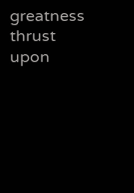greatness thrust upon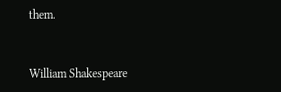them.


William Shakespeare